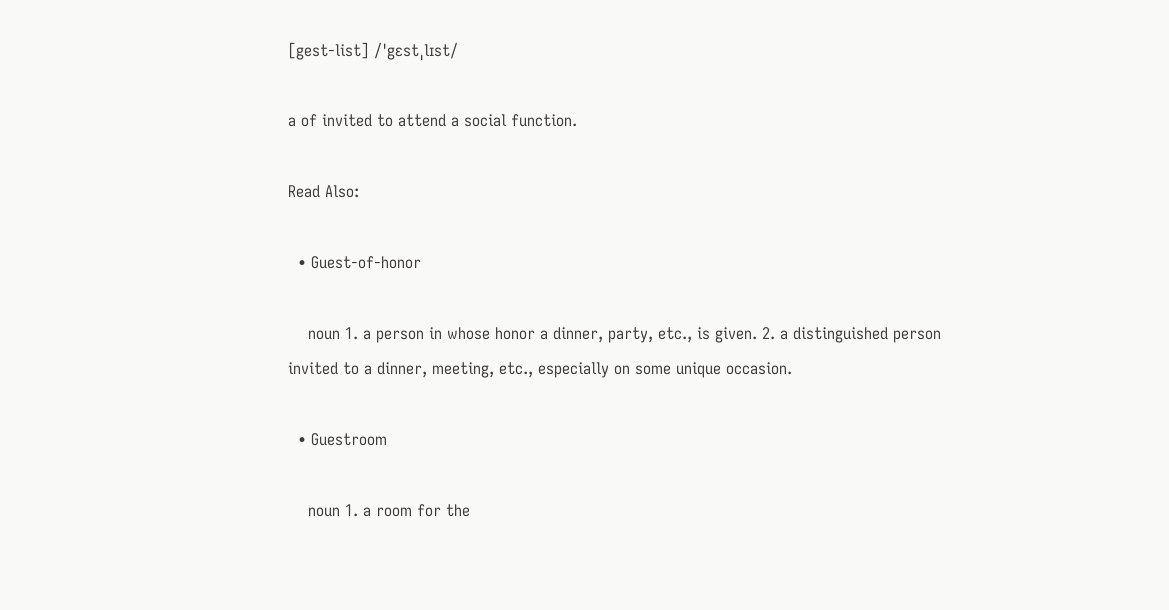[gest-list] /ˈgɛstˌlɪst/

a of invited to attend a social function.

Read Also:

  • Guest-of-honor

    noun 1. a person in whose honor a dinner, party, etc., is given. 2. a distinguished person invited to a dinner, meeting, etc., especially on some unique occasion.

  • Guestroom

    noun 1. a room for the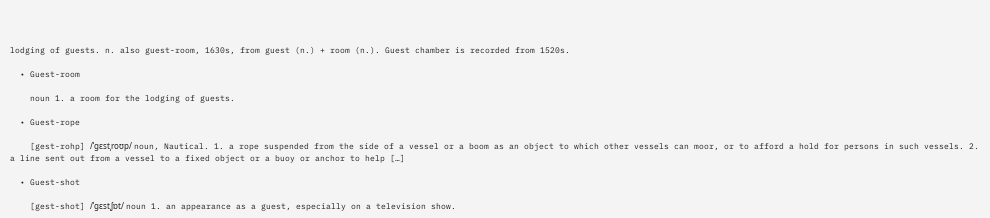lodging of guests. n. also guest-room, 1630s, from guest (n.) + room (n.). Guest chamber is recorded from 1520s.

  • Guest-room

    noun 1. a room for the lodging of guests.

  • Guest-rope

    [gest-rohp] /ˈgɛstˌroʊp/ noun, Nautical. 1. a rope suspended from the side of a vessel or a boom as an object to which other vessels can moor, or to afford a hold for persons in such vessels. 2. a line sent out from a vessel to a fixed object or a buoy or anchor to help […]

  • Guest-shot

    [gest-shot] /ˈgɛstˌʃɒt/ noun 1. an appearance as a guest, especially on a television show.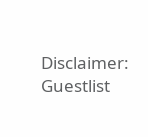Disclaimer: Guestlist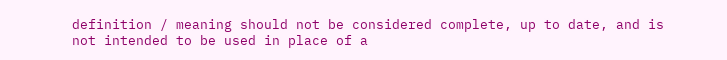definition / meaning should not be considered complete, up to date, and is not intended to be used in place of a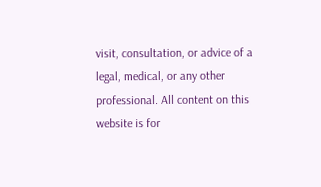visit, consultation, or advice of a legal, medical, or any other professional. All content on this website is for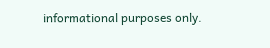informational purposes only.